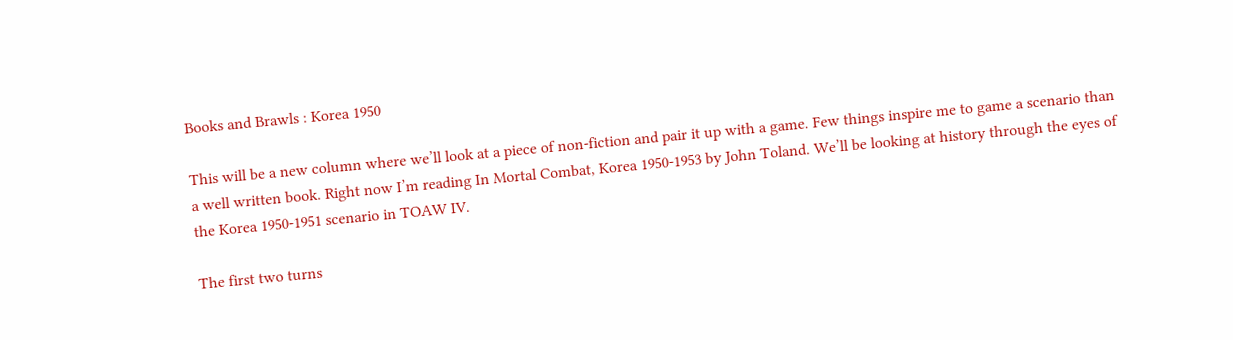Books and Brawls : Korea 1950

This will be a new column where we’ll look at a piece of non-fiction and pair it up with a game. Few things inspire me to game a scenario than a well written book. Right now I’m reading In Mortal Combat, Korea 1950-1953 by John Toland. We’ll be looking at history through the eyes of the Korea 1950-1951 scenario in TOAW IV.

The first two turns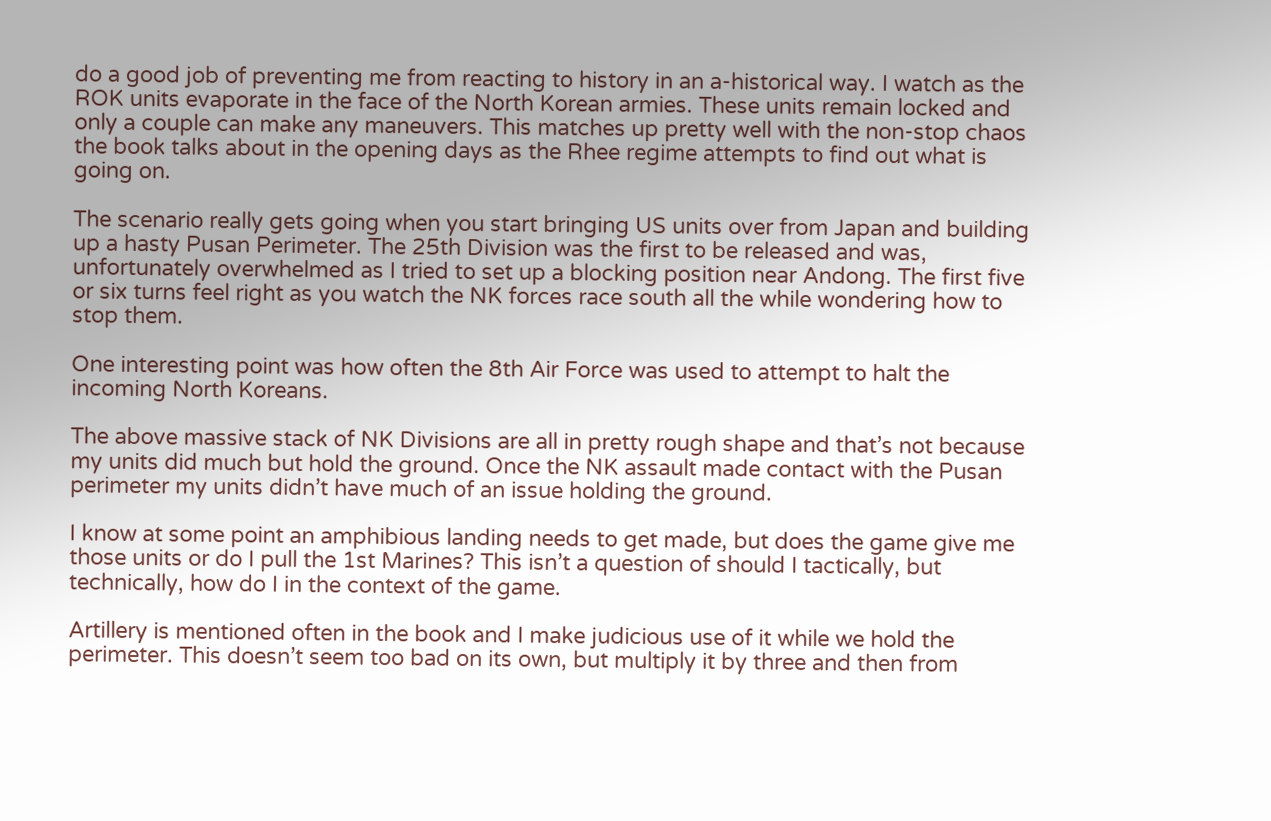do a good job of preventing me from reacting to history in an a-historical way. I watch as the ROK units evaporate in the face of the North Korean armies. These units remain locked and only a couple can make any maneuvers. This matches up pretty well with the non-stop chaos the book talks about in the opening days as the Rhee regime attempts to find out what is going on.

The scenario really gets going when you start bringing US units over from Japan and building up a hasty Pusan Perimeter. The 25th Division was the first to be released and was, unfortunately overwhelmed as I tried to set up a blocking position near Andong. The first five or six turns feel right as you watch the NK forces race south all the while wondering how to stop them.

One interesting point was how often the 8th Air Force was used to attempt to halt the incoming North Koreans.

The above massive stack of NK Divisions are all in pretty rough shape and that’s not because my units did much but hold the ground. Once the NK assault made contact with the Pusan perimeter my units didn’t have much of an issue holding the ground.

I know at some point an amphibious landing needs to get made, but does the game give me those units or do I pull the 1st Marines? This isn’t a question of should I tactically, but technically, how do I in the context of the game.

Artillery is mentioned often in the book and I make judicious use of it while we hold the perimeter. This doesn’t seem too bad on its own, but multiply it by three and then from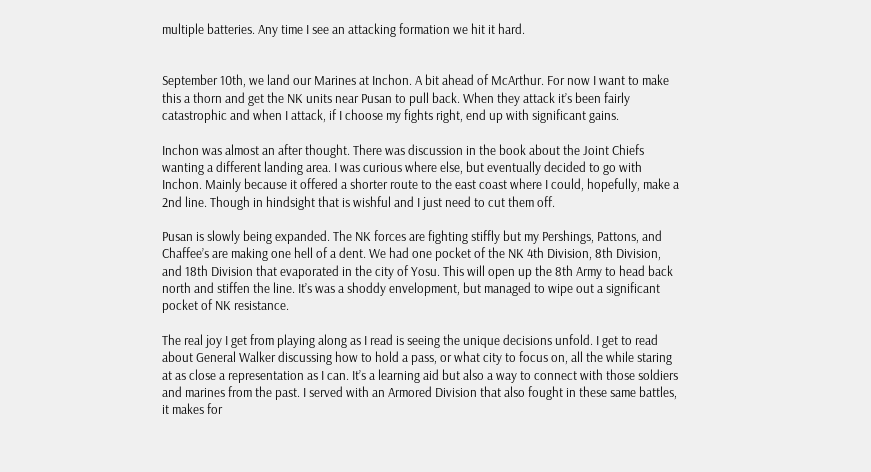multiple batteries. Any time I see an attacking formation we hit it hard.


September 10th, we land our Marines at Inchon. A bit ahead of McArthur. For now I want to make this a thorn and get the NK units near Pusan to pull back. When they attack it’s been fairly catastrophic and when I attack, if I choose my fights right, end up with significant gains.

Inchon was almost an after thought. There was discussion in the book about the Joint Chiefs wanting a different landing area. I was curious where else, but eventually decided to go with Inchon. Mainly because it offered a shorter route to the east coast where I could, hopefully, make a 2nd line. Though in hindsight that is wishful and I just need to cut them off.

Pusan is slowly being expanded. The NK forces are fighting stiffly but my Pershings, Pattons, and Chaffee’s are making one hell of a dent. We had one pocket of the NK 4th Division, 8th Division, and 18th Division that evaporated in the city of Yosu. This will open up the 8th Army to head back north and stiffen the line. It’s was a shoddy envelopment, but managed to wipe out a significant pocket of NK resistance.

The real joy I get from playing along as I read is seeing the unique decisions unfold. I get to read about General Walker discussing how to hold a pass, or what city to focus on, all the while staring at as close a representation as I can. It’s a learning aid but also a way to connect with those soldiers and marines from the past. I served with an Armored Division that also fought in these same battles, it makes for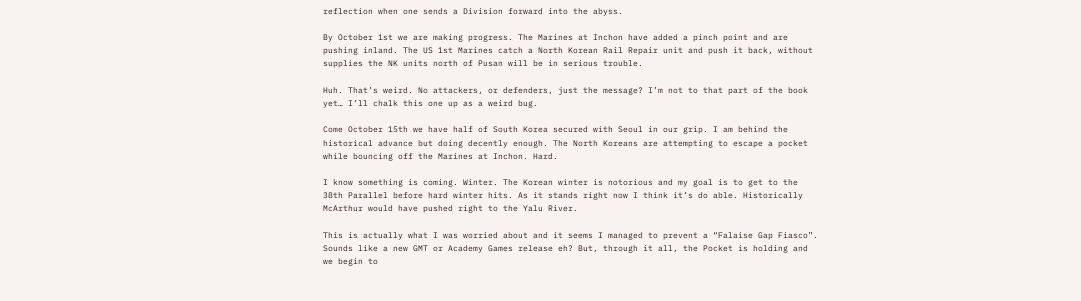reflection when one sends a Division forward into the abyss.

By October 1st we are making progress. The Marines at Inchon have added a pinch point and are pushing inland. The US 1st Marines catch a North Korean Rail Repair unit and push it back, without supplies the NK units north of Pusan will be in serious trouble.

Huh. That’s weird. No attackers, or defenders, just the message? I’m not to that part of the book yet… I’ll chalk this one up as a weird bug.

Come October 15th we have half of South Korea secured with Seoul in our grip. I am behind the historical advance but doing decently enough. The North Koreans are attempting to escape a pocket while bouncing off the Marines at Inchon. Hard.

I know something is coming. Winter. The Korean winter is notorious and my goal is to get to the 38th Parallel before hard winter hits. As it stands right now I think it’s do able. Historically McArthur would have pushed right to the Yalu River.

This is actually what I was worried about and it seems I managed to prevent a “Falaise Gap Fiasco”. Sounds like a new GMT or Academy Games release eh? But, through it all, the Pocket is holding and we begin to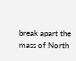break apart the mass of North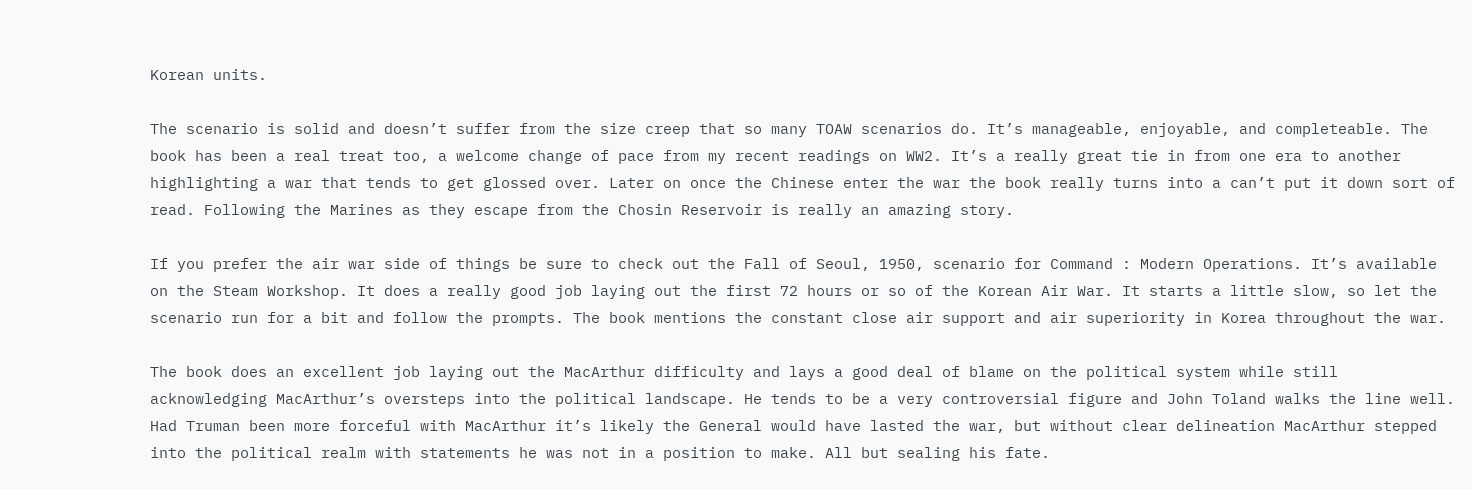Korean units.

The scenario is solid and doesn’t suffer from the size creep that so many TOAW scenarios do. It’s manageable, enjoyable, and completeable. The book has been a real treat too, a welcome change of pace from my recent readings on WW2. It’s a really great tie in from one era to another highlighting a war that tends to get glossed over. Later on once the Chinese enter the war the book really turns into a can’t put it down sort of read. Following the Marines as they escape from the Chosin Reservoir is really an amazing story.

If you prefer the air war side of things be sure to check out the Fall of Seoul, 1950, scenario for Command : Modern Operations. It’s available on the Steam Workshop. It does a really good job laying out the first 72 hours or so of the Korean Air War. It starts a little slow, so let the scenario run for a bit and follow the prompts. The book mentions the constant close air support and air superiority in Korea throughout the war.

The book does an excellent job laying out the MacArthur difficulty and lays a good deal of blame on the political system while still acknowledging MacArthur’s oversteps into the political landscape. He tends to be a very controversial figure and John Toland walks the line well. Had Truman been more forceful with MacArthur it’s likely the General would have lasted the war, but without clear delineation MacArthur stepped into the political realm with statements he was not in a position to make. All but sealing his fate.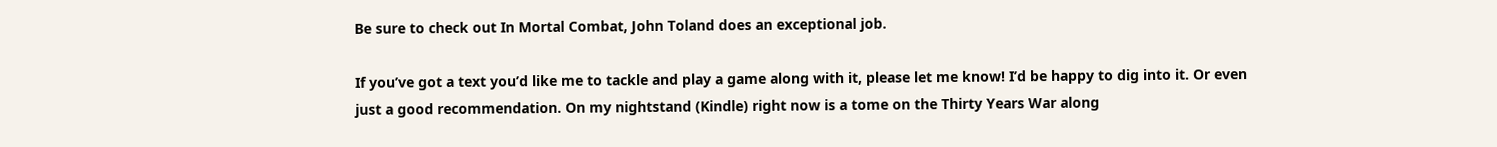Be sure to check out In Mortal Combat, John Toland does an exceptional job.

If you’ve got a text you’d like me to tackle and play a game along with it, please let me know! I’d be happy to dig into it. Or even just a good recommendation. On my nightstand (Kindle) right now is a tome on the Thirty Years War along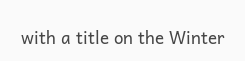with a title on the Winter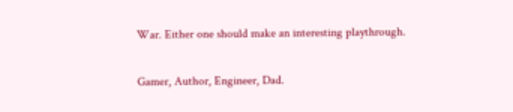War. Either one should make an interesting playthrough.

Gamer, Author, Engineer, Dad.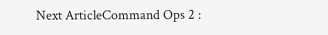Next ArticleCommand Ops 2 :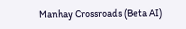Manhay Crossroads (Beta AI)